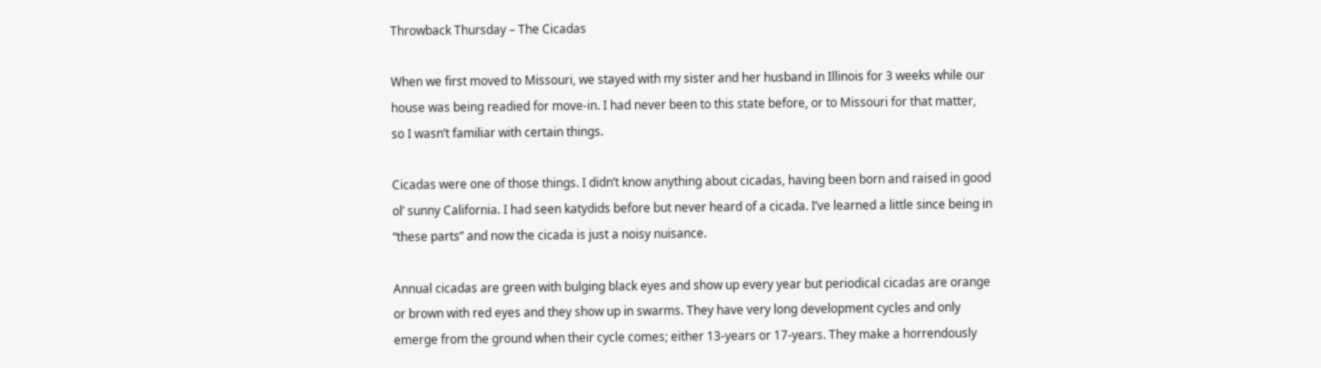Throwback Thursday – The Cicadas

When we first moved to Missouri, we stayed with my sister and her husband in Illinois for 3 weeks while our house was being readied for move-in. I had never been to this state before, or to Missouri for that matter, so I wasn’t familiar with certain things.

Cicadas were one of those things. I didn’t know anything about cicadas, having been born and raised in good ol’ sunny California. I had seen katydids before but never heard of a cicada. I’ve learned a little since being in “these parts” and now the cicada is just a noisy nuisance.

Annual cicadas are green with bulging black eyes and show up every year but periodical cicadas are orange or brown with red eyes and they show up in swarms. They have very long development cycles and only emerge from the ground when their cycle comes; either 13-years or 17-years. They make a horrendously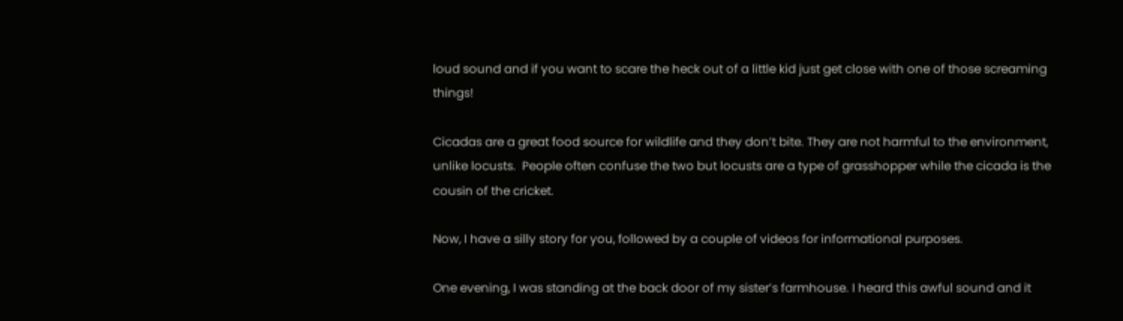loud sound and if you want to scare the heck out of a little kid just get close with one of those screaming things!

Cicadas are a great food source for wildlife and they don’t bite. They are not harmful to the environment, unlike locusts.  People often confuse the two but locusts are a type of grasshopper while the cicada is the cousin of the cricket.

Now, I have a silly story for you, followed by a couple of videos for informational purposes.

One evening, I was standing at the back door of my sister’s farmhouse. I heard this awful sound and it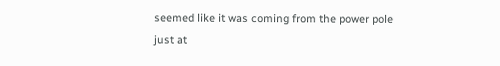seemed like it was coming from the power pole just at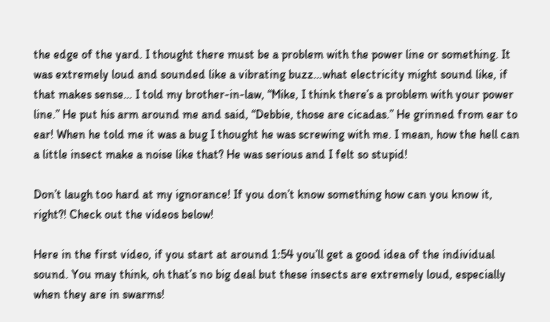the edge of the yard. I thought there must be a problem with the power line or something. It was extremely loud and sounded like a vibrating buzz…what electricity might sound like, if that makes sense… I told my brother-in-law, “Mike, I think there’s a problem with your power line.” He put his arm around me and said, “Debbie, those are cicadas.” He grinned from ear to ear! When he told me it was a bug I thought he was screwing with me. I mean, how the hell can a little insect make a noise like that? He was serious and I felt so stupid!

Don’t laugh too hard at my ignorance! If you don’t know something how can you know it, right?! Check out the videos below!

Here in the first video, if you start at around 1:54 you’ll get a good idea of the individual sound. You may think, oh that’s no big deal but these insects are extremely loud, especially when they are in swarms!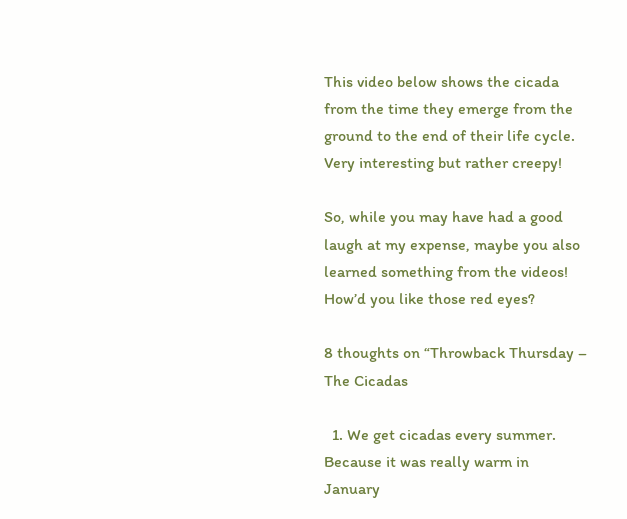This video below shows the cicada from the time they emerge from the ground to the end of their life cycle. Very interesting but rather creepy!

So, while you may have had a good laugh at my expense, maybe you also learned something from the videos! How’d you like those red eyes?

8 thoughts on “Throwback Thursday – The Cicadas

  1. We get cicadas every summer. Because it was really warm in January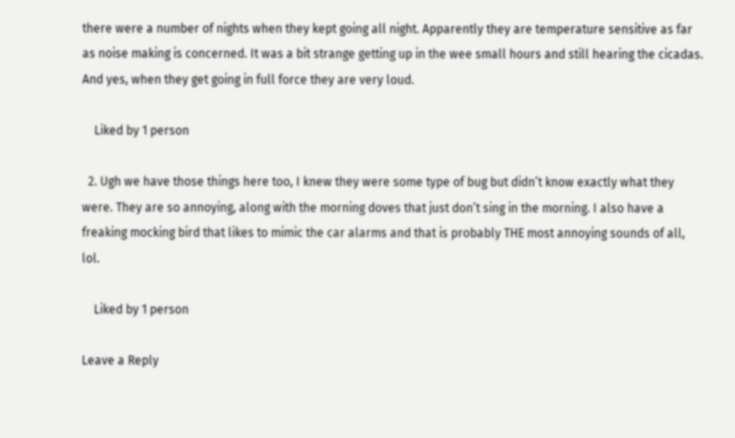there were a number of nights when they kept going all night. Apparently they are temperature sensitive as far as noise making is concerned. It was a bit strange getting up in the wee small hours and still hearing the cicadas. And yes, when they get going in full force they are very loud.

    Liked by 1 person

  2. Ugh we have those things here too, I knew they were some type of bug but didn’t know exactly what they were. They are so annoying, along with the morning doves that just don’t sing in the morning. I also have a freaking mocking bird that likes to mimic the car alarms and that is probably THE most annoying sounds of all, lol.

    Liked by 1 person

Leave a Reply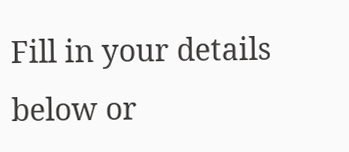Fill in your details below or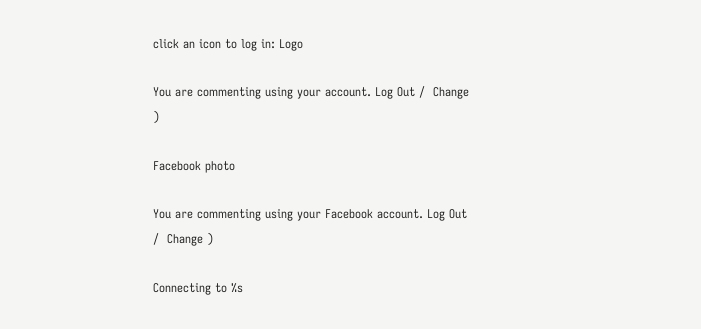click an icon to log in: Logo

You are commenting using your account. Log Out /  Change )

Facebook photo

You are commenting using your Facebook account. Log Out /  Change )

Connecting to %s